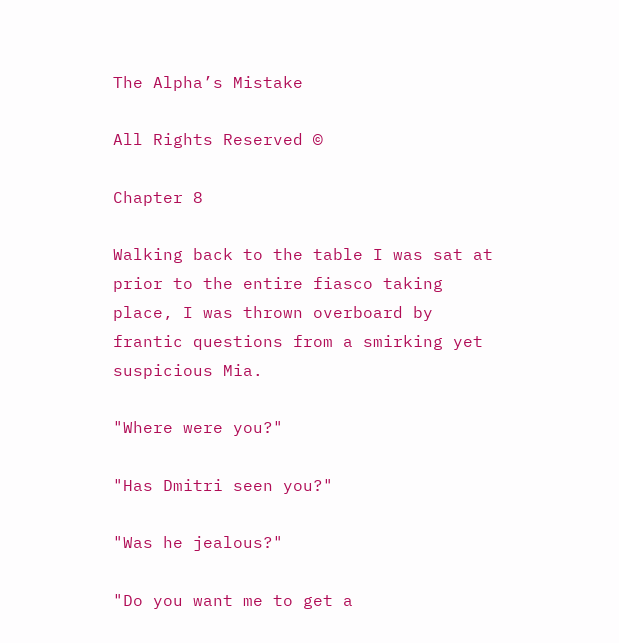The Alpha’s Mistake

All Rights Reserved ©

Chapter 8

Walking back to the table I was sat at prior to the entire fiasco taking place, I was thrown overboard by frantic questions from a smirking yet suspicious Mia.

"Where were you?"

"Has Dmitri seen you?"

"Was he jealous?"

"Do you want me to get a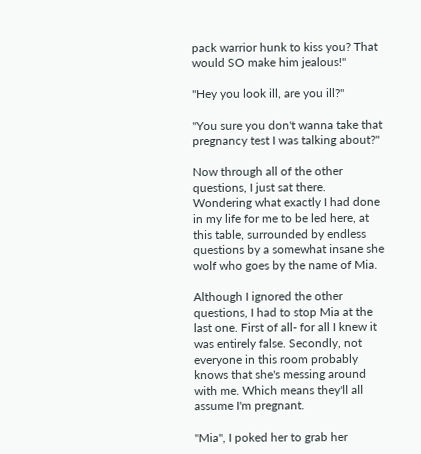pack warrior hunk to kiss you? That would SO make him jealous!"

"Hey you look ill, are you ill?"

"You sure you don't wanna take that pregnancy test I was talking about?"

Now through all of the other questions, I just sat there. Wondering what exactly I had done in my life for me to be led here, at this table, surrounded by endless questions by a somewhat insane she wolf who goes by the name of Mia.

Although I ignored the other questions, I had to stop Mia at the last one. First of all- for all I knew it was entirely false. Secondly, not everyone in this room probably knows that she's messing around with me. Which means they'll all assume I'm pregnant.

"Mia", I poked her to grab her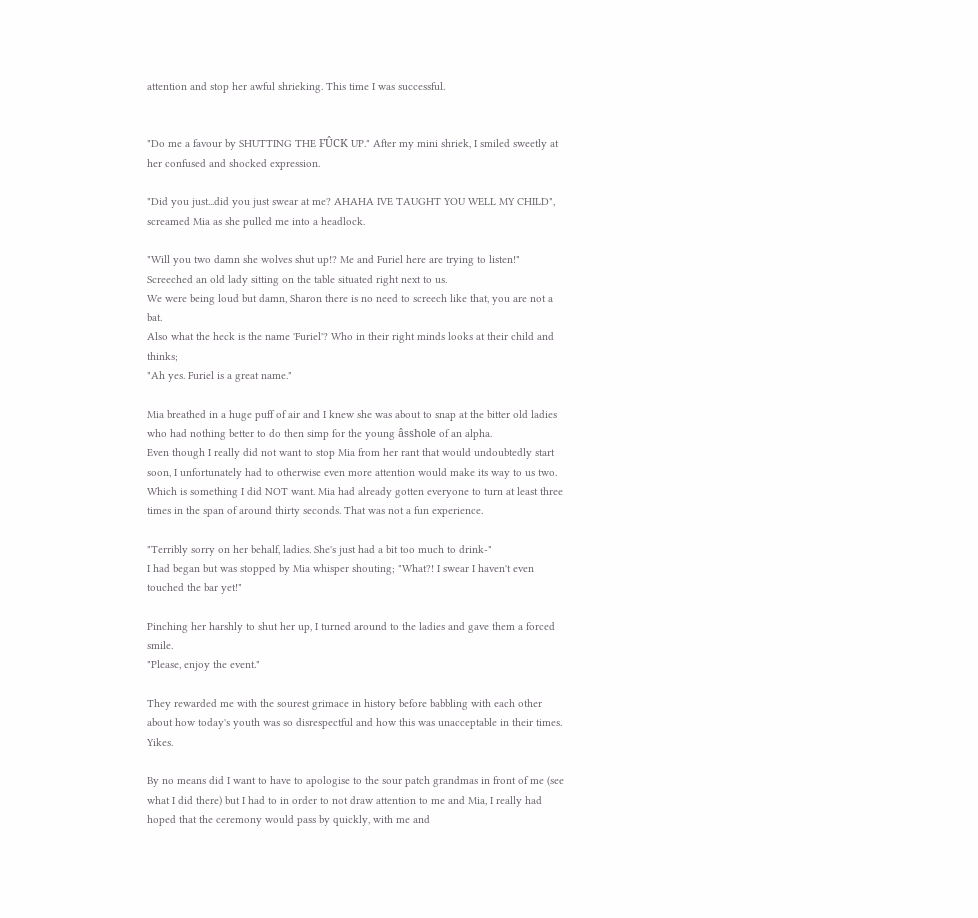attention and stop her awful shrieking. This time I was successful.


"Do me a favour by SHUTTING THE FÛCK UP." After my mini shriek, I smiled sweetly at her confused and shocked expression.

"Did you just...did you just swear at me? AHAHA IVE TAUGHT YOU WELL MY CHILD", screamed Mia as she pulled me into a headlock.

"Will you two damn she wolves shut up!? Me and Furiel here are trying to listen!"
Screeched an old lady sitting on the table situated right next to us.
We were being loud but damn, Sharon there is no need to screech like that, you are not a bat.
Also what the heck is the name 'Furiel'? Who in their right minds looks at their child and thinks;
"Ah yes. Furiel is a great name."

Mia breathed in a huge puff of air and I knew she was about to snap at the bitter old ladies who had nothing better to do then simp for the young âsshole of an alpha.
Even though I really did not want to stop Mia from her rant that would undoubtedly start soon, I unfortunately had to otherwise even more attention would make its way to us two. Which is something I did NOT want. Mia had already gotten everyone to turn at least three times in the span of around thirty seconds. That was not a fun experience.

"Terribly sorry on her behalf, ladies. She's just had a bit too much to drink-"
I had began but was stopped by Mia whisper shouting; "What?! I swear I haven't even touched the bar yet!"

Pinching her harshly to shut her up, I turned around to the ladies and gave them a forced smile.
"Please, enjoy the event."

They rewarded me with the sourest grimace in history before babbling with each other about how today's youth was so disrespectful and how this was unacceptable in their times. Yikes.

By no means did I want to have to apologise to the sour patch grandmas in front of me (see what I did there) but I had to in order to not draw attention to me and Mia, I really had hoped that the ceremony would pass by quickly, with me and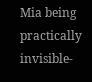Mia being practically invisible-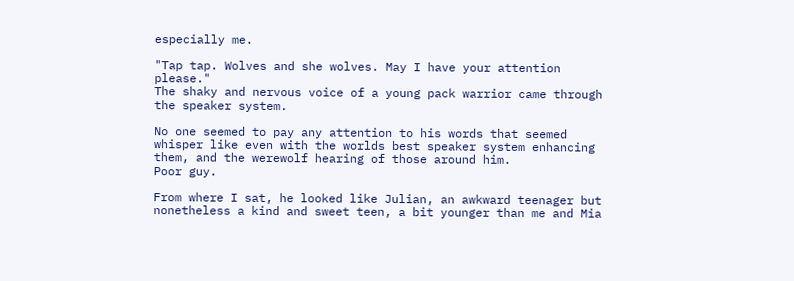especially me.

"Tap tap. Wolves and she wolves. May I have your attention please."
The shaky and nervous voice of a young pack warrior came through the speaker system.

No one seemed to pay any attention to his words that seemed whisper like even with the worlds best speaker system enhancing them, and the werewolf hearing of those around him.
Poor guy.

From where I sat, he looked like Julian, an awkward teenager but nonetheless a kind and sweet teen, a bit younger than me and Mia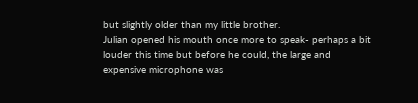but slightly older than my little brother.
Julian opened his mouth once more to speak- perhaps a bit louder this time but before he could, the large and expensive microphone was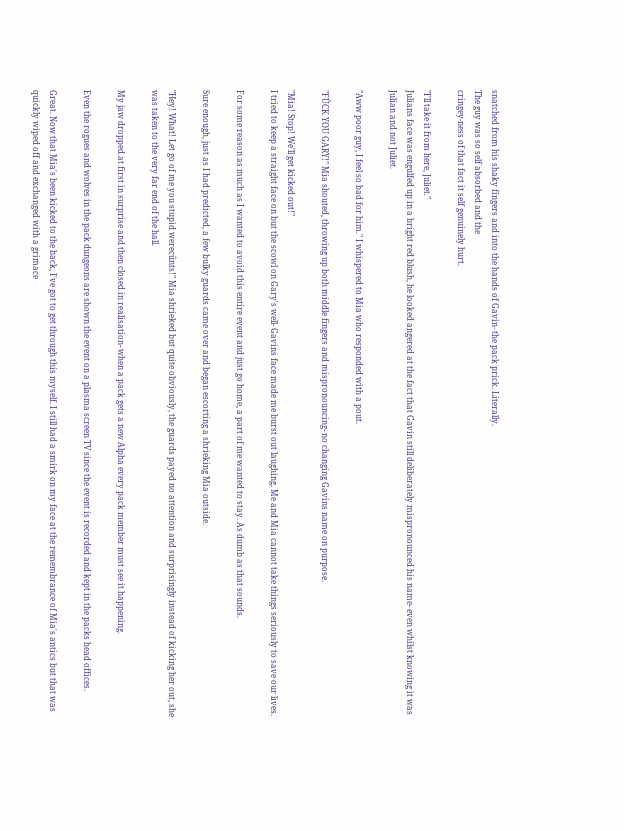snatched from his shaky fingers and into the hands of Gavin- the pack prick. Literally.
The guy was so self absorbed and the
cringey-ness of that fact it self genuinely hurt.

"I'll take it from here, Juliet."
Julians face was engulfed up in a bright red blush, he looked angered at the fact that Gavin still deliberately mispronounced his name- even whilst knowing it was Julian and not Juliet.

"Aww poor guy, I feel so bad for him." I whispered to Mia who responded with a pout.

"FÛCK YOU GARY!" Mia shouted, throwing up both middle fingers and mispronouncing- no changing Gavins name on purpose.

"Mia! Stop! We'll get kicked out!"
I tried to keep a straight face on but the scowl on Gary's well- Gavins face made me burst out laughing. Me and Mia cannot take things seriously to save our lives.

For some reason as much as I wanted to avoid this entire event and just go home, a part of me wanted to stay. As dumb as that sounds.

Sure enough, just as I had predicted, a few bulky guards came over and began escorting a shrieking Mia outside.

"Hey! What! Let go of me you stupid werecûnts!" Mia shrieked but quite obviously, the guards payed no attention and surprisingly instead of kicking her out, she was taken to the very far end of the hall.

My jaw dropped at first in surprise and then closed in realisation- when a pack gets a new Alpha every pack member must see it happening.

Even the rogues and wolves in the pack dungeons are shown the event on a plasma screen TV since the event is recorded and kept in the packs head offices.

Great. Now that Mia's been kicked to the back, I've got to get through this myself. I still had a smirk on my face at the remembrance of Mia's antics but that was quickly wiped off and exchanged with a grimace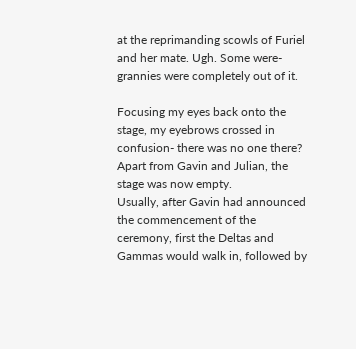at the reprimanding scowls of Furiel and her mate. Ugh. Some were-grannies were completely out of it.

Focusing my eyes back onto the stage, my eyebrows crossed in confusion- there was no one there? Apart from Gavin and Julian, the stage was now empty.
Usually, after Gavin had announced the commencement of the ceremony, first the Deltas and Gammas would walk in, followed by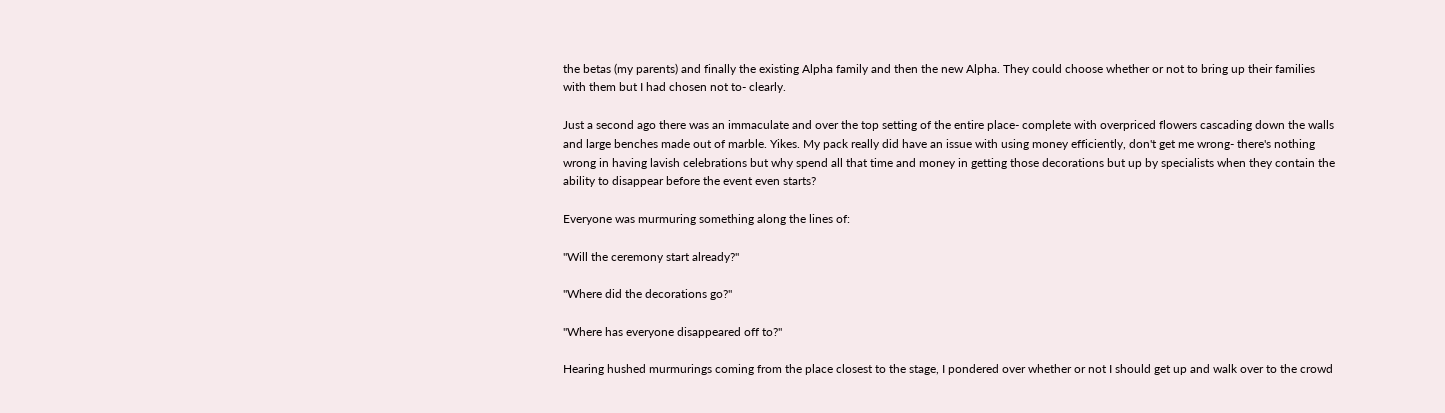the betas (my parents) and finally the existing Alpha family and then the new Alpha. They could choose whether or not to bring up their families with them but I had chosen not to- clearly.

Just a second ago there was an immaculate and over the top setting of the entire place- complete with overpriced flowers cascading down the walls and large benches made out of marble. Yikes. My pack really did have an issue with using money efficiently, don't get me wrong- there's nothing wrong in having lavish celebrations but why spend all that time and money in getting those decorations but up by specialists when they contain the ability to disappear before the event even starts?

Everyone was murmuring something along the lines of:

"Will the ceremony start already?"

"Where did the decorations go?"

"Where has everyone disappeared off to?"

Hearing hushed murmurings coming from the place closest to the stage, I pondered over whether or not I should get up and walk over to the crowd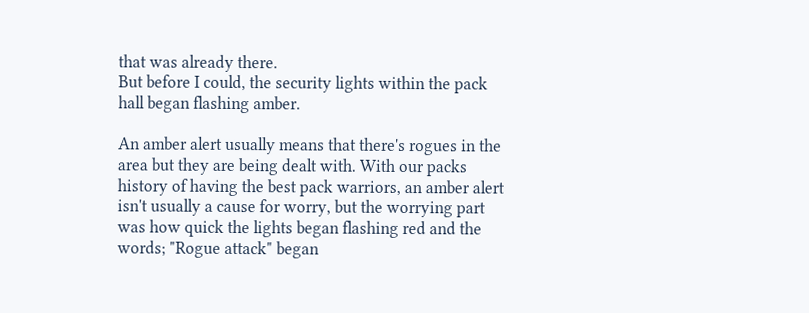that was already there.
But before I could, the security lights within the pack hall began flashing amber.

An amber alert usually means that there's rogues in the area but they are being dealt with. With our packs history of having the best pack warriors, an amber alert isn't usually a cause for worry, but the worrying part was how quick the lights began flashing red and the words; "Rogue attack" began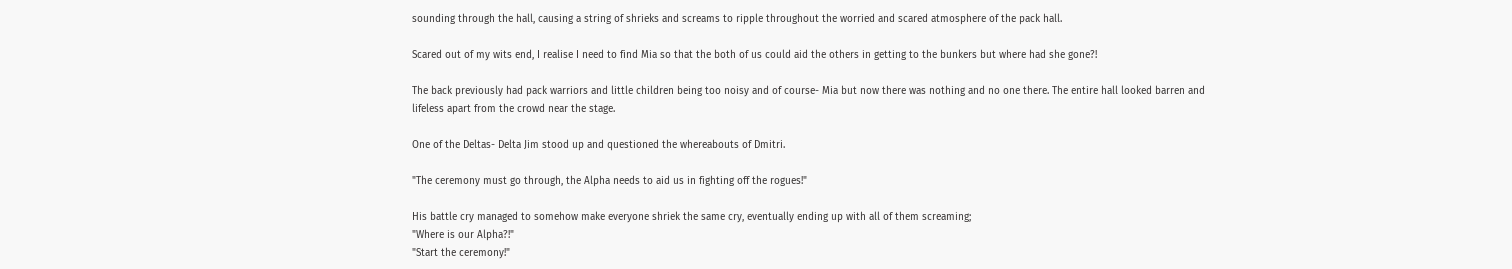sounding through the hall, causing a string of shrieks and screams to ripple throughout the worried and scared atmosphere of the pack hall.

Scared out of my wits end, I realise I need to find Mia so that the both of us could aid the others in getting to the bunkers but where had she gone?!

The back previously had pack warriors and little children being too noisy and of course- Mia but now there was nothing and no one there. The entire hall looked barren and lifeless apart from the crowd near the stage.

One of the Deltas- Delta Jim stood up and questioned the whereabouts of Dmitri.

"The ceremony must go through, the Alpha needs to aid us in fighting off the rogues!"

His battle cry managed to somehow make everyone shriek the same cry, eventually ending up with all of them screaming;
"Where is our Alpha?!"
"Start the ceremony!"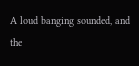A loud banging sounded, and the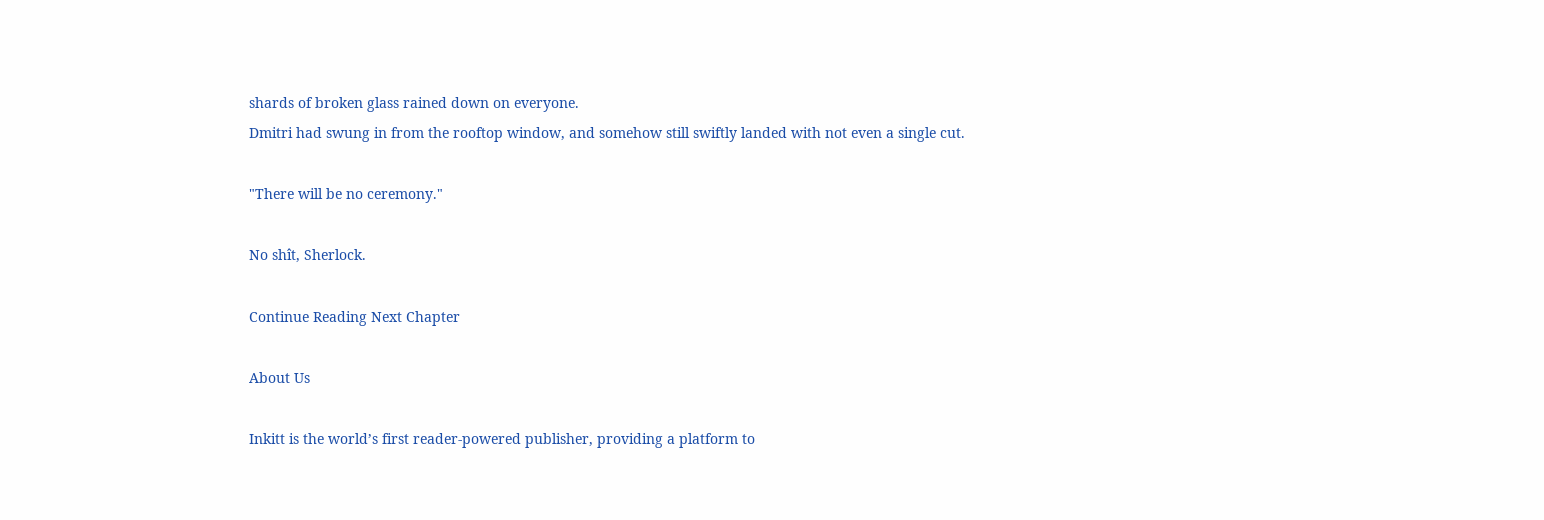shards of broken glass rained down on everyone.
Dmitri had swung in from the rooftop window, and somehow still swiftly landed with not even a single cut.

"There will be no ceremony."

No shît, Sherlock.

Continue Reading Next Chapter

About Us

Inkitt is the world’s first reader-powered publisher, providing a platform to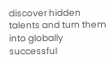discover hidden talents and turn them into globally successful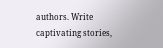authors. Write captivating stories,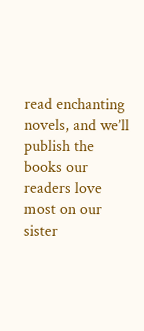read enchanting novels, and we’ll publish the books our readers love most on our sister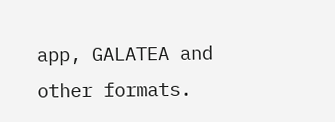app, GALATEA and other formats.